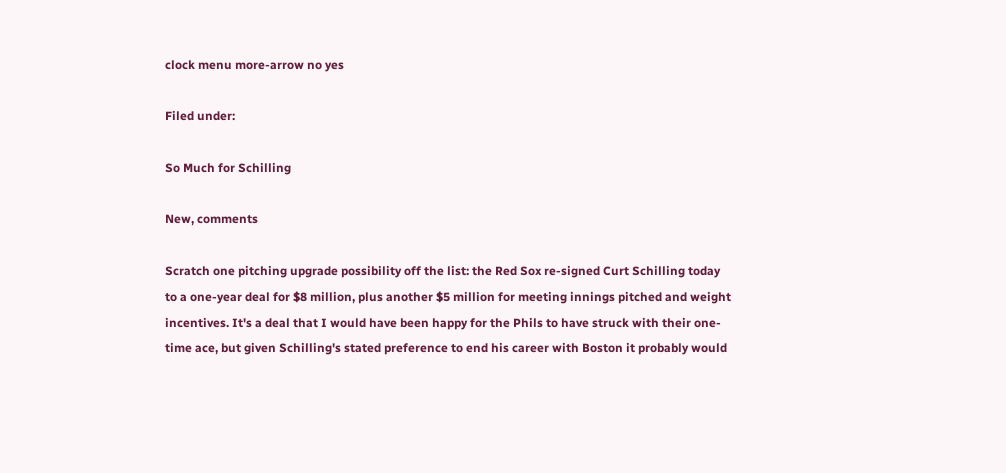clock menu more-arrow no yes

Filed under:

So Much for Schilling

New, comments

Scratch one pitching upgrade possibility off the list: the Red Sox re-signed Curt Schilling today to a one-year deal for $8 million, plus another $5 million for meeting innings pitched and weight incentives. It's a deal that I would have been happy for the Phils to have struck with their one-time ace, but given Schilling's stated preference to end his career with Boston it probably would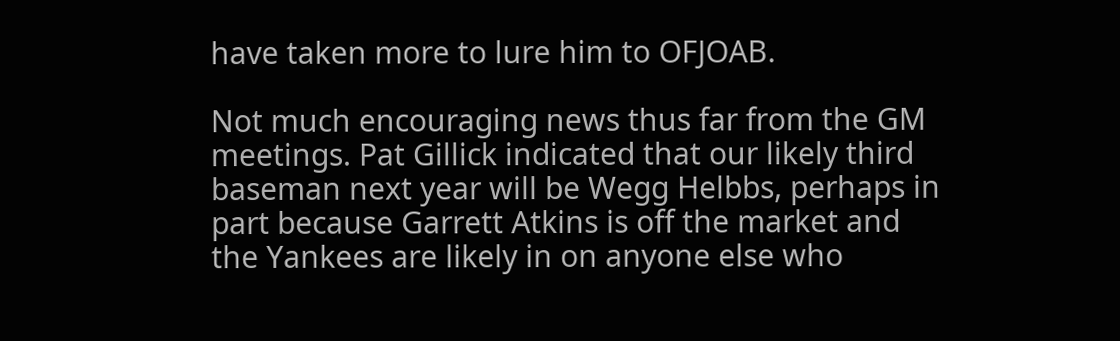have taken more to lure him to OFJOAB.

Not much encouraging news thus far from the GM meetings. Pat Gillick indicated that our likely third baseman next year will be Wegg Helbbs, perhaps in part because Garrett Atkins is off the market and the Yankees are likely in on anyone else who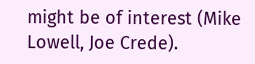might be of interest (Mike Lowell, Joe Crede).